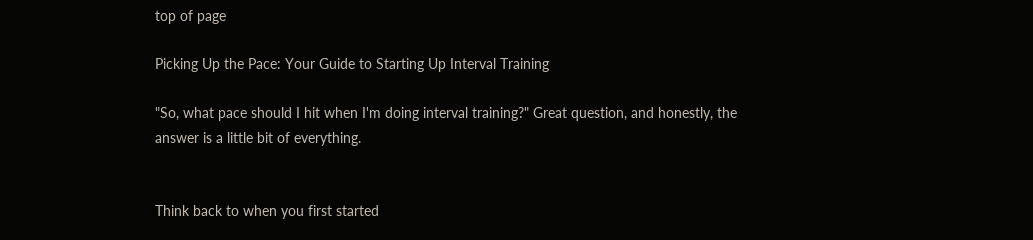top of page

Picking Up the Pace: Your Guide to Starting Up Interval Training

"So, what pace should I hit when I'm doing interval training?" Great question, and honestly, the answer is a little bit of everything.


Think back to when you first started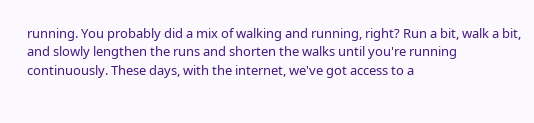running. You probably did a mix of walking and running, right? Run a bit, walk a bit, and slowly lengthen the runs and shorten the walks until you're running continuously. These days, with the internet, we've got access to a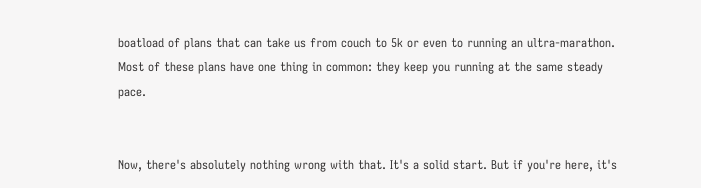boatload of plans that can take us from couch to 5k or even to running an ultra-marathon. Most of these plans have one thing in common: they keep you running at the same steady pace.


Now, there's absolutely nothing wrong with that. It's a solid start. But if you're here, it's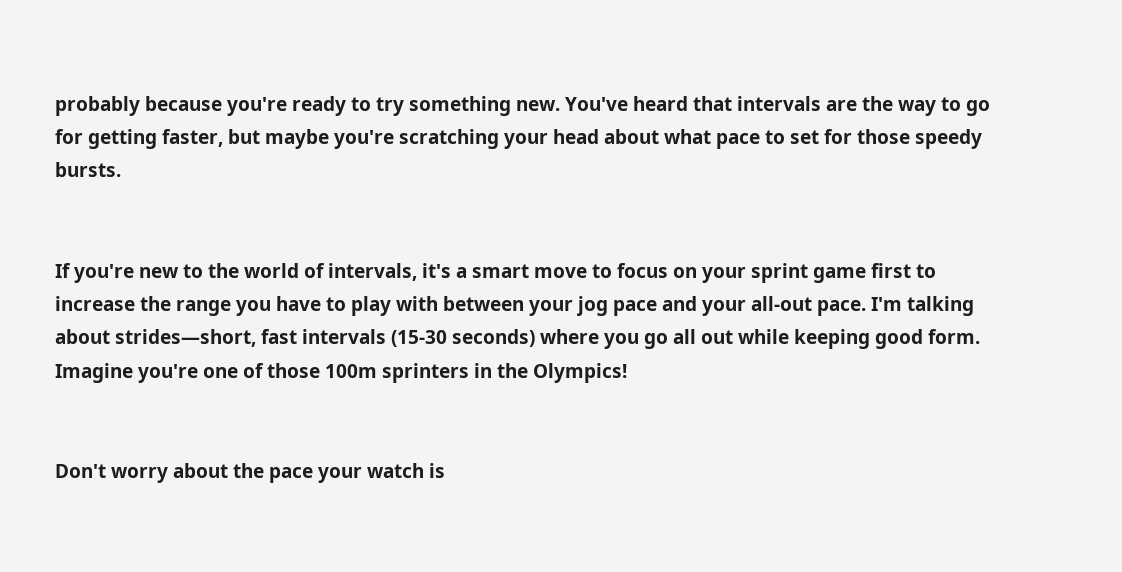probably because you're ready to try something new. You've heard that intervals are the way to go for getting faster, but maybe you're scratching your head about what pace to set for those speedy bursts.


If you're new to the world of intervals, it's a smart move to focus on your sprint game first to increase the range you have to play with between your jog pace and your all-out pace. I'm talking about strides—short, fast intervals (15-30 seconds) where you go all out while keeping good form. Imagine you're one of those 100m sprinters in the Olympics!


Don't worry about the pace your watch is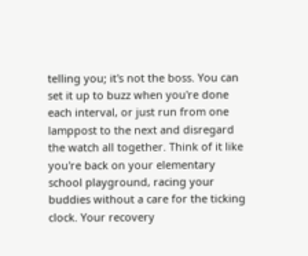telling you; it's not the boss. You can set it up to buzz when you're done each interval, or just run from one lamppost to the next and disregard the watch all together. Think of it like you're back on your elementary school playground, racing your buddies without a care for the ticking clock. Your recovery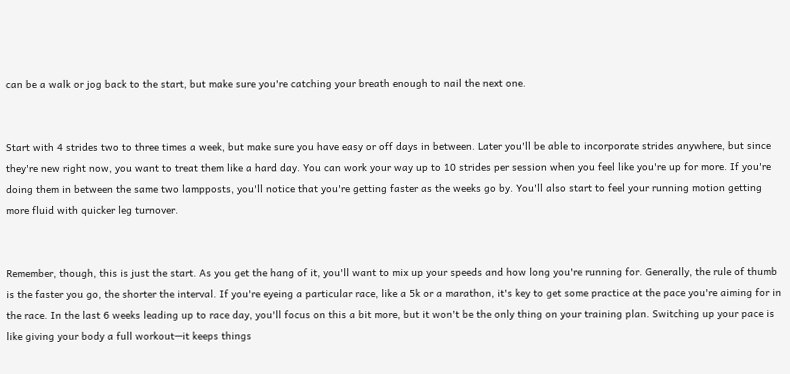can be a walk or jog back to the start, but make sure you're catching your breath enough to nail the next one.


Start with 4 strides two to three times a week, but make sure you have easy or off days in between. Later you'll be able to incorporate strides anywhere, but since they're new right now, you want to treat them like a hard day. You can work your way up to 10 strides per session when you feel like you're up for more. If you're doing them in between the same two lampposts, you'll notice that you're getting faster as the weeks go by. You'll also start to feel your running motion getting more fluid with quicker leg turnover.


Remember, though, this is just the start. As you get the hang of it, you'll want to mix up your speeds and how long you're running for. Generally, the rule of thumb is the faster you go, the shorter the interval. If you're eyeing a particular race, like a 5k or a marathon, it's key to get some practice at the pace you're aiming for in the race. In the last 6 weeks leading up to race day, you'll focus on this a bit more, but it won't be the only thing on your training plan. Switching up your pace is like giving your body a full workout—it keeps things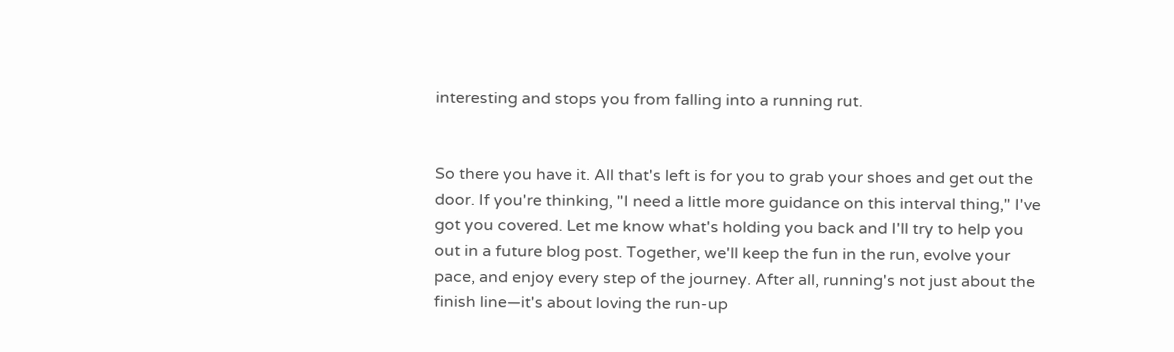interesting and stops you from falling into a running rut.


So there you have it. All that's left is for you to grab your shoes and get out the door. If you're thinking, "I need a little more guidance on this interval thing," I've got you covered. Let me know what's holding you back and I'll try to help you out in a future blog post. Together, we'll keep the fun in the run, evolve your pace, and enjoy every step of the journey. After all, running's not just about the finish line—it's about loving the run-up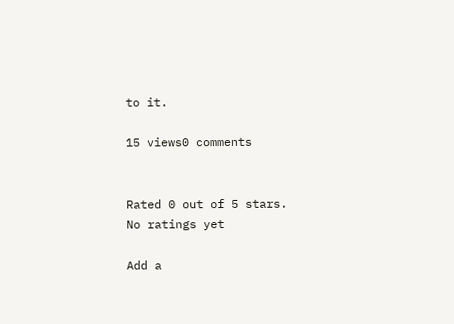to it.

15 views0 comments


Rated 0 out of 5 stars.
No ratings yet

Add a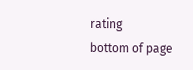rating
bottom of page